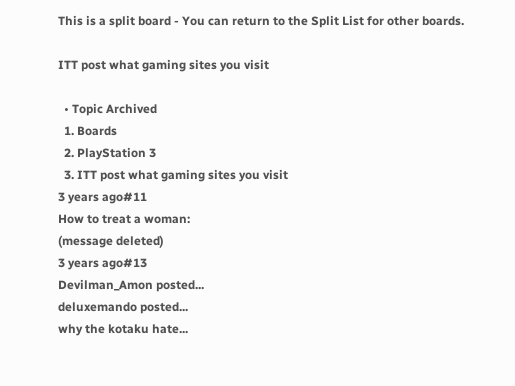This is a split board - You can return to the Split List for other boards.

ITT post what gaming sites you visit

  • Topic Archived
  1. Boards
  2. PlayStation 3
  3. ITT post what gaming sites you visit
3 years ago#11
How to treat a woman:
(message deleted)
3 years ago#13
Devilman_Amon posted...
deluxemando posted...
why the kotaku hate...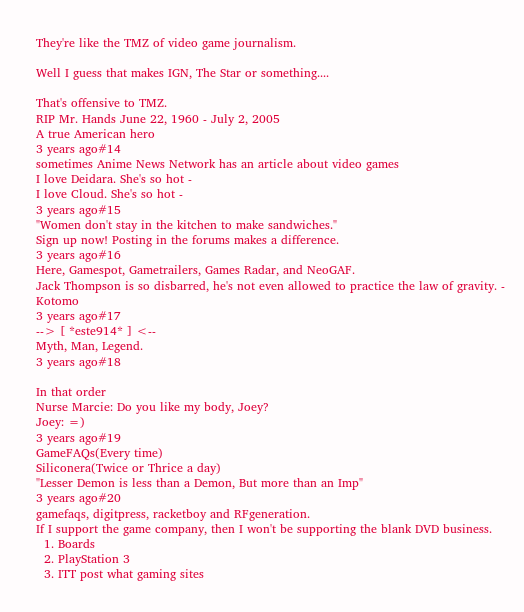They're like the TMZ of video game journalism.

Well I guess that makes IGN, The Star or something....

That's offensive to TMZ.
RIP Mr. Hands June 22, 1960 - July 2, 2005
A true American hero
3 years ago#14
sometimes Anime News Network has an article about video games
I love Deidara. She's so hot -
I love Cloud. She's so hot -
3 years ago#15
"Women don't stay in the kitchen to make sandwiches."
Sign up now! Posting in the forums makes a difference.
3 years ago#16
Here, Gamespot, Gametrailers, Games Radar, and NeoGAF.
Jack Thompson is so disbarred, he's not even allowed to practice the law of gravity. - Kotomo
3 years ago#17
--> [ *este914* ] <--
Myth, Man, Legend.
3 years ago#18

In that order
Nurse Marcie: Do you like my body, Joey?
Joey: =)
3 years ago#19
GameFAQs(Every time)
Siliconera(Twice or Thrice a day)
"Lesser Demon is less than a Demon, But more than an Imp"
3 years ago#20
gamefaqs, digitpress, racketboy and RFgeneration.
If I support the game company, then I won't be supporting the blank DVD business.
  1. Boards
  2. PlayStation 3
  3. ITT post what gaming sites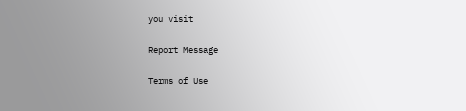you visit

Report Message

Terms of Use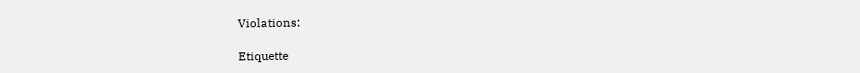Violations:

Etiquette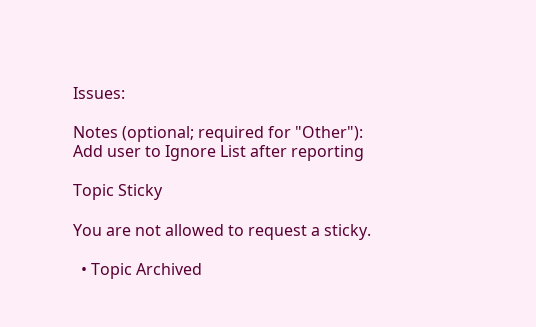Issues:

Notes (optional; required for "Other"):
Add user to Ignore List after reporting

Topic Sticky

You are not allowed to request a sticky.

  • Topic Archived